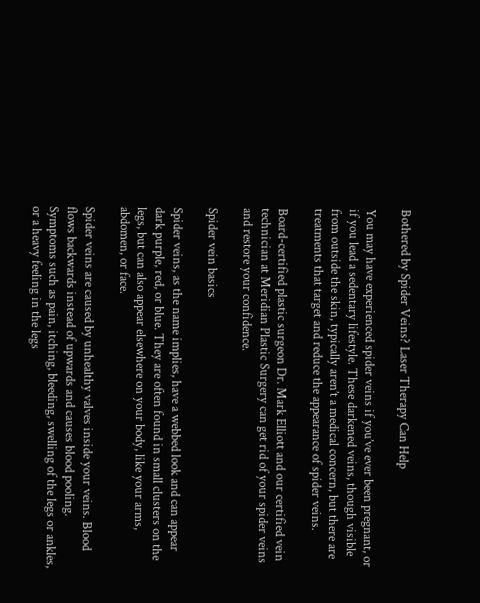Bothered by Spider Veins? Laser Therapy Can Help

You may have experienced spider veins if you’ve ever been pregnant, or if you lead a sedentary lifestyle. These darkened veins, though visible from outside the skin, typically aren’t a medical concern, but there are treatments that target and reduce the appearance of spider veins.

Board-certified plastic surgeon Dr. Mark Elliott and our certified vein technician at Meridian Plastic Surgery can get rid of your spider veins and restore your confidence.

Spider vein basics

Spider veins, as the name implies, have a webbed look and can appear dark purple, red, or blue. They are often found in small clusters on the legs, but can also appear elsewhere on your body, like your arms, abdomen, or face.

Spider veins are caused by unhealthy valves inside your veins. Blood flows backwards instead of upwards and causes blood pooling. Symptoms such as pain, itching, bleeding, swelling of the legs or ankles, or a heavy feeling in the legs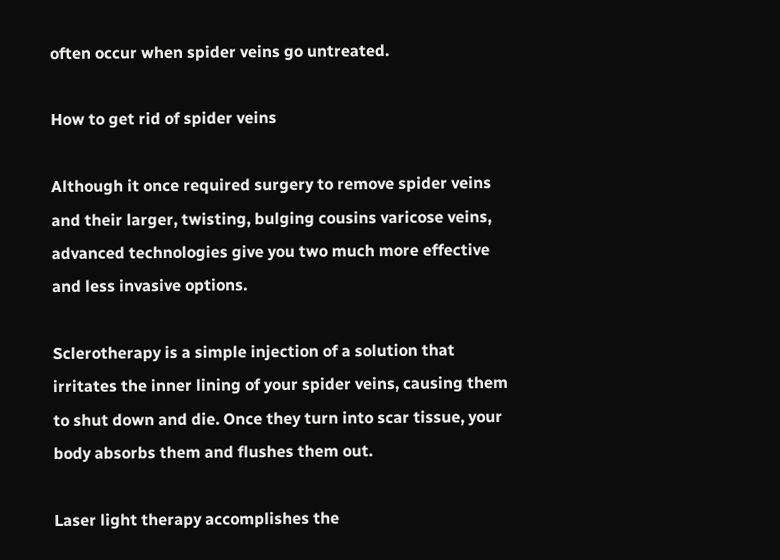often occur when spider veins go untreated.

How to get rid of spider veins

Although it once required surgery to remove spider veins and their larger, twisting, bulging cousins varicose veins, advanced technologies give you two much more effective and less invasive options.

Sclerotherapy is a simple injection of a solution that irritates the inner lining of your spider veins, causing them to shut down and die. Once they turn into scar tissue, your body absorbs them and flushes them out.

Laser light therapy accomplishes the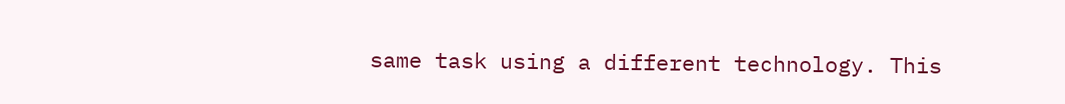same task using a different technology. This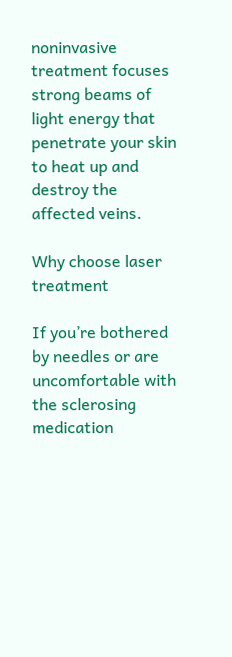noninvasive treatment focuses strong beams of light energy that penetrate your skin to heat up and destroy the affected veins.

Why choose laser treatment

If you’re bothered by needles or are uncomfortable with the sclerosing medication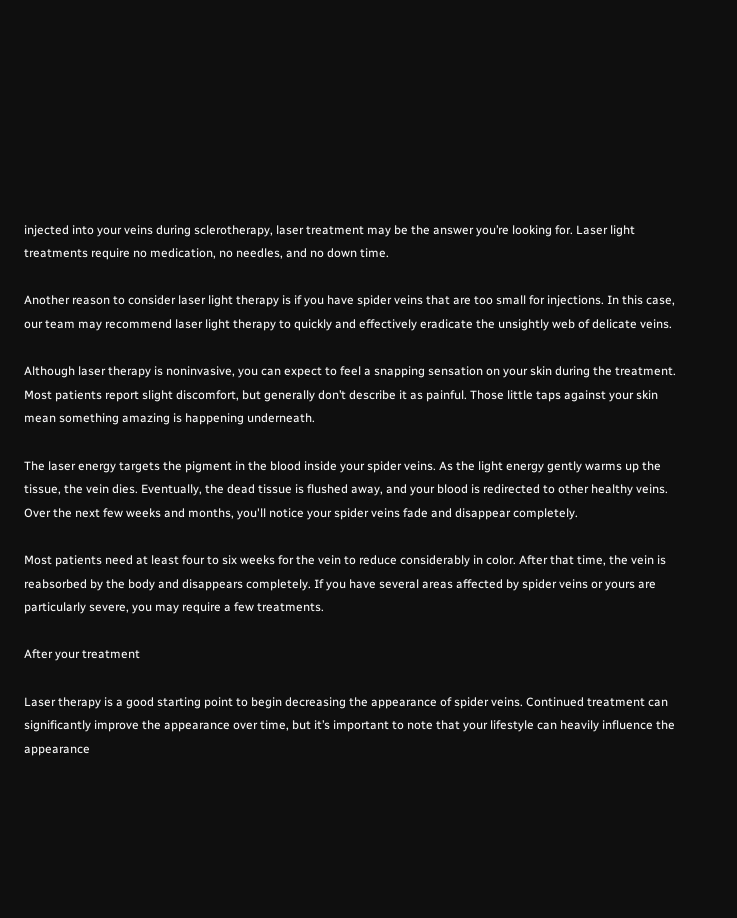injected into your veins during sclerotherapy, laser treatment may be the answer you’re looking for. Laser light treatments require no medication, no needles, and no down time.

Another reason to consider laser light therapy is if you have spider veins that are too small for injections. In this case, our team may recommend laser light therapy to quickly and effectively eradicate the unsightly web of delicate veins.

Although laser therapy is noninvasive, you can expect to feel a snapping sensation on your skin during the treatment. Most patients report slight discomfort, but generally don’t describe it as painful. Those little taps against your skin mean something amazing is happening underneath.

The laser energy targets the pigment in the blood inside your spider veins. As the light energy gently warms up the tissue, the vein dies. Eventually, the dead tissue is flushed away, and your blood is redirected to other healthy veins. Over the next few weeks and months, you'll notice your spider veins fade and disappear completely.

Most patients need at least four to six weeks for the vein to reduce considerably in color. After that time, the vein is reabsorbed by the body and disappears completely. If you have several areas affected by spider veins or yours are particularly severe, you may require a few treatments.

After your treatment

Laser therapy is a good starting point to begin decreasing the appearance of spider veins. Continued treatment can significantly improve the appearance over time, but it’s important to note that your lifestyle can heavily influence the appearance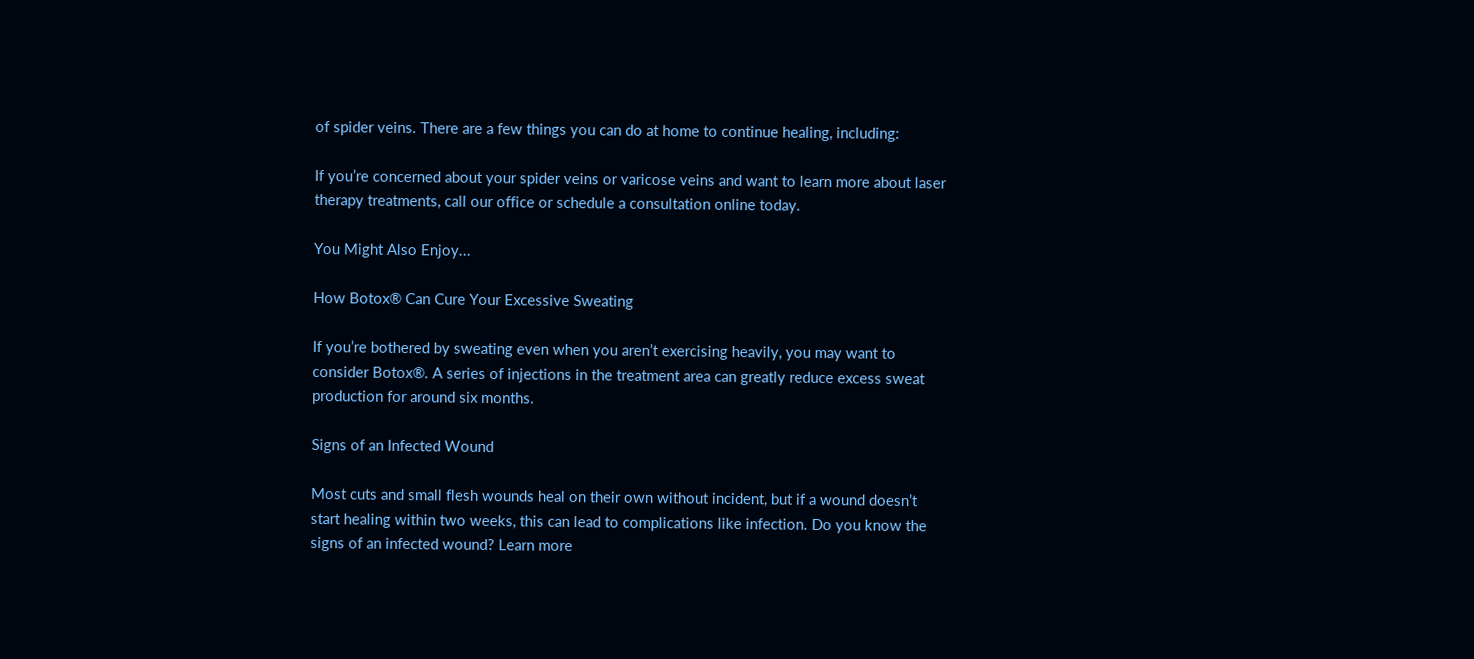of spider veins. There are a few things you can do at home to continue healing, including:

If you’re concerned about your spider veins or varicose veins and want to learn more about laser therapy treatments, call our office or schedule a consultation online today.

You Might Also Enjoy...

How Botox® Can Cure Your Excessive Sweating

If you’re bothered by sweating even when you aren’t exercising heavily, you may want to consider Botox®. A series of injections in the treatment area can greatly reduce excess sweat production for around six months.

Signs of an Infected Wound

Most cuts and small flesh wounds heal on their own without incident, but if a wound doesn’t start healing within two weeks, this can lead to complications like infection. Do you know the signs of an infected wound? Learn more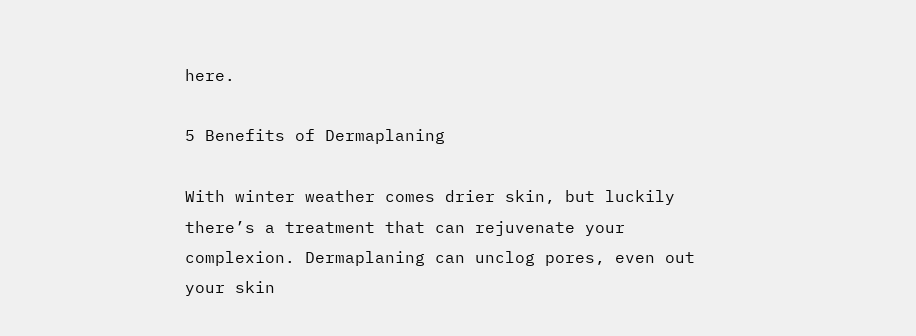here.

5 Benefits of Dermaplaning

With winter weather comes drier skin, but luckily there’s a treatment that can rejuvenate your complexion. Dermaplaning can unclog pores, even out your skin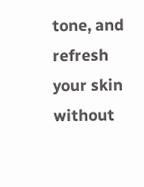tone, and refresh your skin without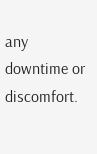any downtime or discomfort.